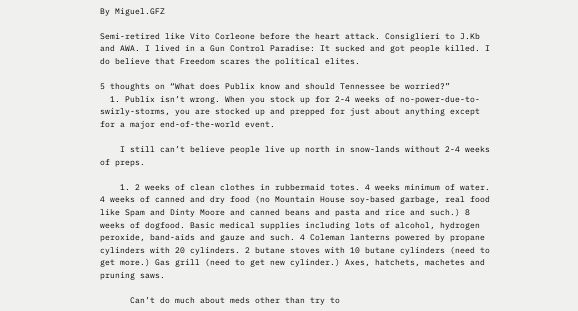By Miguel.GFZ

Semi-retired like Vito Corleone before the heart attack. Consiglieri to J.Kb and AWA. I lived in a Gun Control Paradise: It sucked and got people killed. I do believe that Freedom scares the political elites.

5 thoughts on “What does Publix know and should Tennessee be worried?”
  1. Publix isn’t wrong. When you stock up for 2-4 weeks of no-power-due-to-swirly-storms, you are stocked up and prepped for just about anything except for a major end-of-the-world event.

    I still can’t believe people live up north in snow-lands without 2-4 weeks of preps.

    1. 2 weeks of clean clothes in rubbermaid totes. 4 weeks minimum of water. 4 weeks of canned and dry food (no Mountain House soy-based garbage, real food like Spam and Dinty Moore and canned beans and pasta and rice and such.) 8 weeks of dogfood. Basic medical supplies including lots of alcohol, hydrogen peroxide, band-aids and gauze and such. 4 Coleman lanterns powered by propane cylinders with 20 cylinders. 2 butane stoves with 10 butane cylinders (need to get more.) Gas grill (need to get new cylinder.) Axes, hatchets, machetes and pruning saws.

      Can’t do much about meds other than try to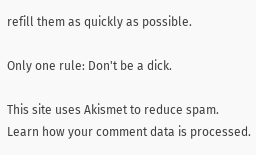refill them as quickly as possible.

Only one rule: Don't be a dick.

This site uses Akismet to reduce spam. Learn how your comment data is processed.